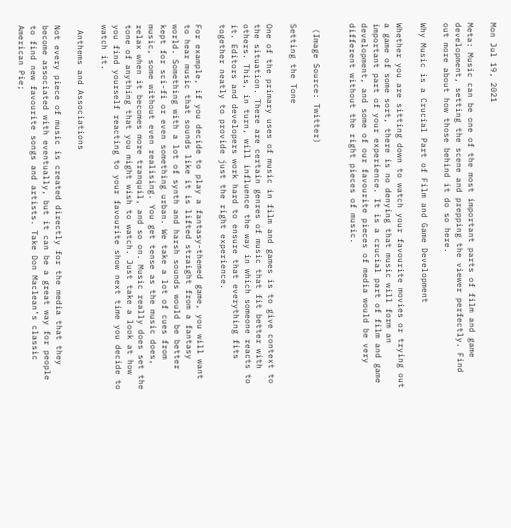Mon Jul 19, 2021

Meta: Music can be one of the most important parts of film and game development, setting the scene and prepping the viewer perfectly. Find out more about how those behind it do so here.

Why Music is a Crucial Part of Film and Game Development

Whether you are sitting down to watch your favourite movies or trying out a game of some sort, there is no denying that music will form an important part of your experience. It is a crucial part of film and game development, and some of our favourite pieces of media would be very different without the right pieces of music.


 (Image Source: Twitter)

Setting the Tone

One of the primary uses of music in film and games is to give context to the situation. There are certain genres of music that fit better with others. This, in turn, will influence the way in which someone reacts to it. Editors and developers work hard to ensure that everything fits together neatly to provide just the right experience.

For example, if you decide to play a fantasy-themed game, you will want to hear music that sounds like it is lifted straight from a fantasy world. Something with a lot of synth and harsh sounds would be better kept for sci-fi or even something urban. We take a lot of cues from music, some without even realising. You get tense as the music does, relax when it becomes more tranquil, and so on. Music really does set the tone of anything that you might wish to watch. Just take a look at how you find yourself reacting to your favourite show next time you decide to watch it.

 Anthems and Associations

Not every piece of music is created directly for the media that they become associated with eventually, but it can be a great way for people to find new favourite songs and artists. Take Don Maclean’s classic American Pie;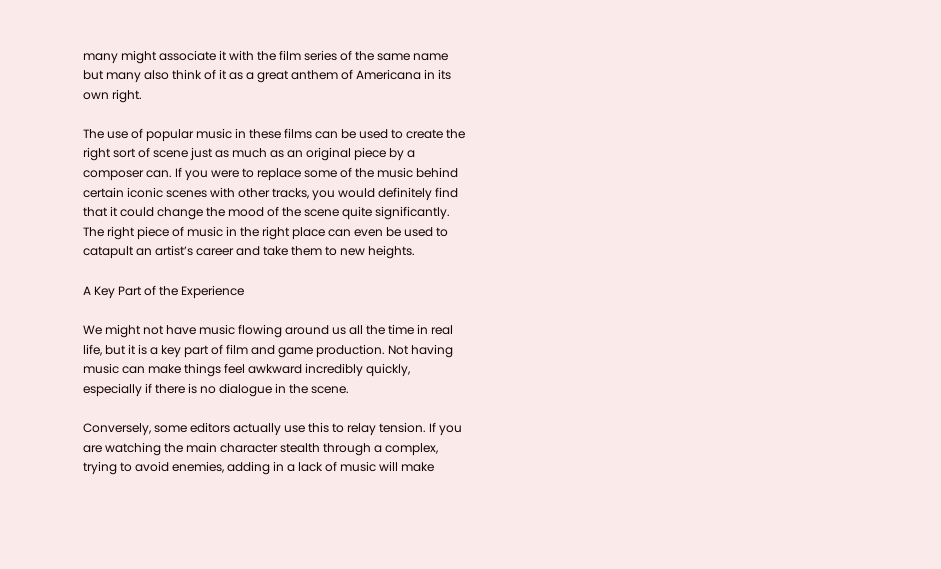many might associate it with the film series of the same name but many also think of it as a great anthem of Americana in its own right.

The use of popular music in these films can be used to create the right sort of scene just as much as an original piece by a composer can. If you were to replace some of the music behind certain iconic scenes with other tracks, you would definitely find that it could change the mood of the scene quite significantly. The right piece of music in the right place can even be used to catapult an artist’s career and take them to new heights.

A Key Part of the Experience

We might not have music flowing around us all the time in real life, but it is a key part of film and game production. Not having music can make things feel awkward incredibly quickly, especially if there is no dialogue in the scene.

Conversely, some editors actually use this to relay tension. If you are watching the main character stealth through a complex, trying to avoid enemies, adding in a lack of music will make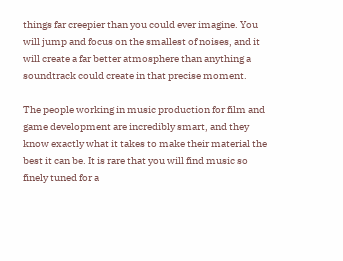things far creepier than you could ever imagine. You will jump and focus on the smallest of noises, and it will create a far better atmosphere than anything a soundtrack could create in that precise moment.

The people working in music production for film and game development are incredibly smart, and they know exactly what it takes to make their material the best it can be. It is rare that you will find music so finely tuned for a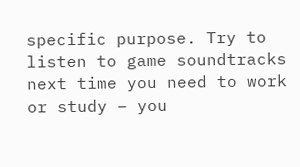specific purpose. Try to listen to game soundtracks next time you need to work or study – you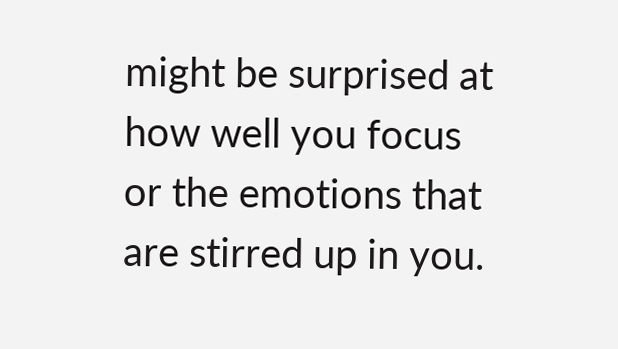might be surprised at how well you focus or the emotions that are stirred up in you.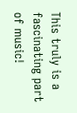This truly is a fascinating part of music!